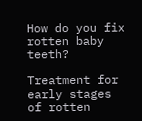How do you fix rotten baby teeth?

Treatment for early stages of rotten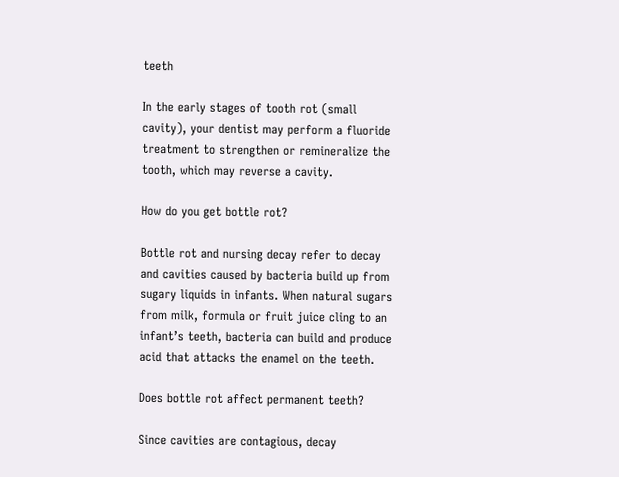teeth

In the early stages of tooth rot (small cavity), your dentist may perform a fluoride treatment to strengthen or remineralize the tooth, which may reverse a cavity.

How do you get bottle rot?

Bottle rot and nursing decay refer to decay and cavities caused by bacteria build up from sugary liquids in infants. When natural sugars from milk, formula or fruit juice cling to an infant’s teeth, bacteria can build and produce acid that attacks the enamel on the teeth.

Does bottle rot affect permanent teeth?

Since cavities are contagious, decay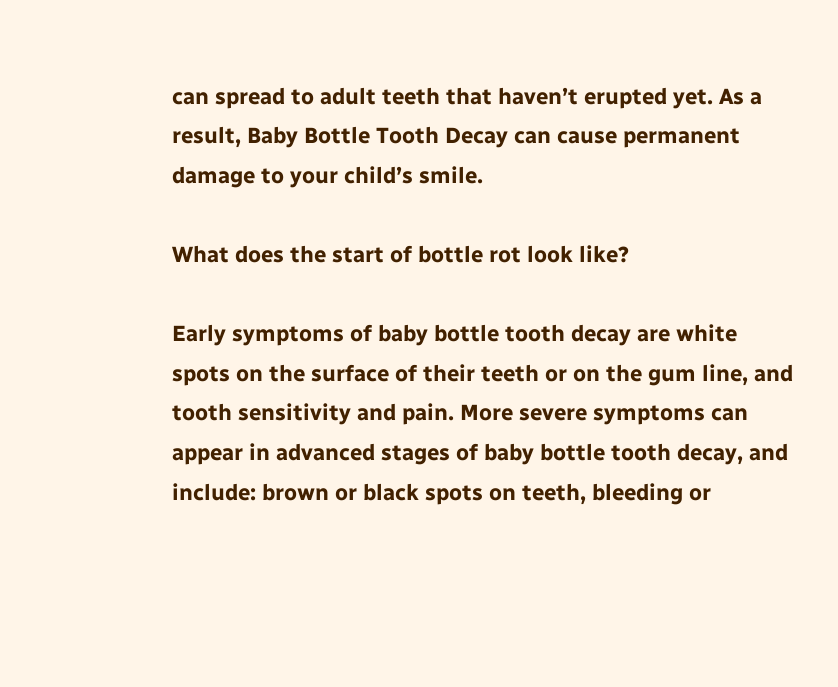can spread to adult teeth that haven’t erupted yet. As a result, Baby Bottle Tooth Decay can cause permanent damage to your child’s smile.

What does the start of bottle rot look like?

Early symptoms of baby bottle tooth decay are white spots on the surface of their teeth or on the gum line, and tooth sensitivity and pain. More severe symptoms can appear in advanced stages of baby bottle tooth decay, and include: brown or black spots on teeth, bleeding or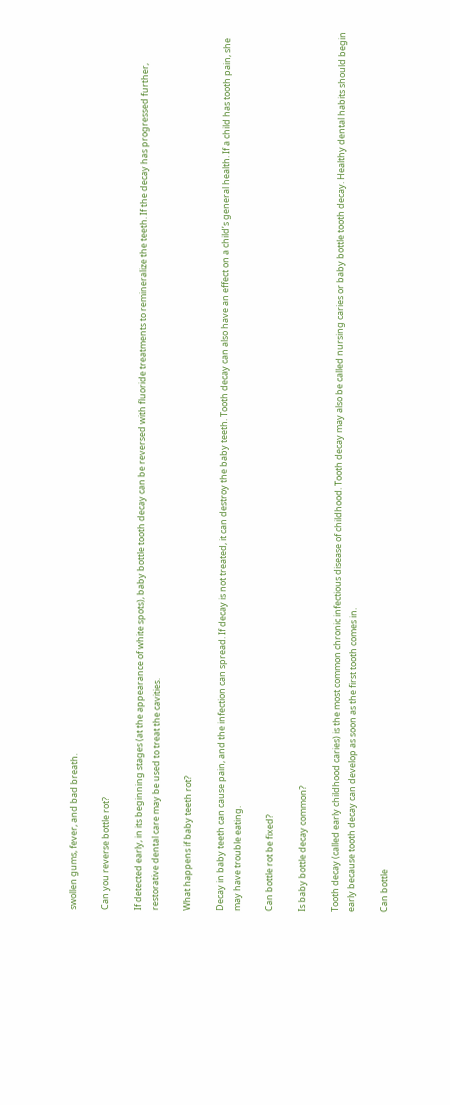swollen gums, fever, and bad breath.

Can you reverse bottle rot?

If detected early, in its beginning stages (at the appearance of white spots), baby bottle tooth decay can be reversed with fluoride treatments to remineralize the teeth. If the decay has progressed further, restorative dental care may be used to treat the cavities.

What happens if baby teeth rot?

Decay in baby teeth can cause pain, and the infection can spread. If decay is not treated, it can destroy the baby teeth. Tooth decay can also have an effect on a child’s general health. If a child has tooth pain, she may have trouble eating.

Can bottle rot be fixed?

Is baby bottle decay common?

Tooth decay (called early childhood caries) is the most common chronic infectious disease of childhood. Tooth decay may also be called nursing caries or baby bottle tooth decay. Healthy dental habits should begin early because tooth decay can develop as soon as the first tooth comes in.

Can bottle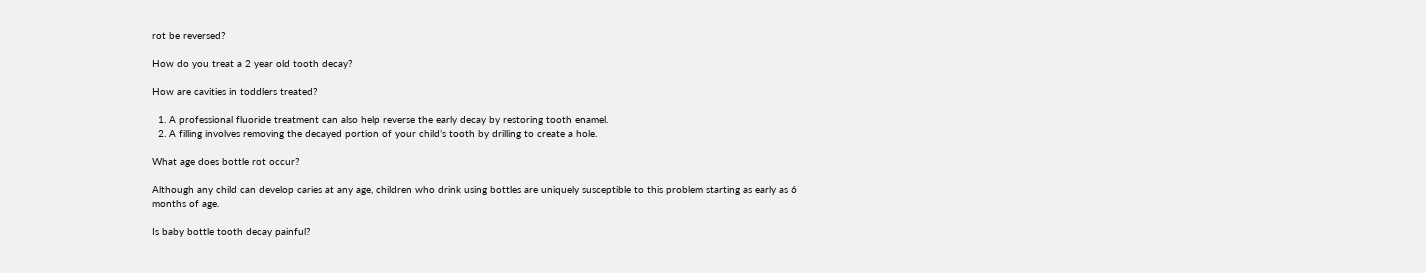rot be reversed?

How do you treat a 2 year old tooth decay?

How are cavities in toddlers treated?

  1. A professional fluoride treatment can also help reverse the early decay by restoring tooth enamel.
  2. A filling involves removing the decayed portion of your child’s tooth by drilling to create a hole.

What age does bottle rot occur?

Although any child can develop caries at any age, children who drink using bottles are uniquely susceptible to this problem starting as early as 6 months of age.

Is baby bottle tooth decay painful?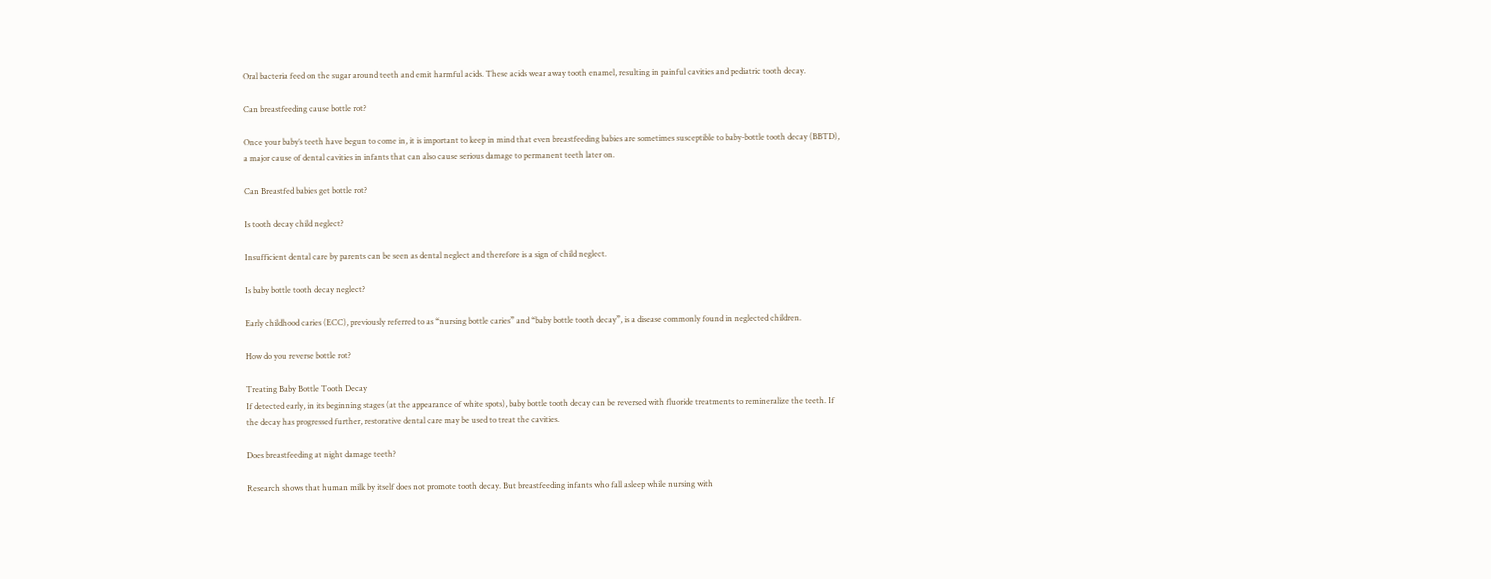Oral bacteria feed on the sugar around teeth and emit harmful acids. These acids wear away tooth enamel, resulting in painful cavities and pediatric tooth decay.

Can breastfeeding cause bottle rot?

Once your baby’s teeth have begun to come in, it is important to keep in mind that even breastfeeding babies are sometimes susceptible to baby-bottle tooth decay (BBTD), a major cause of dental cavities in infants that can also cause serious damage to permanent teeth later on.

Can Breastfed babies get bottle rot?

Is tooth decay child neglect?

Insufficient dental care by parents can be seen as dental neglect and therefore is a sign of child neglect.

Is baby bottle tooth decay neglect?

Early childhood caries (ECC), previously referred to as “nursing bottle caries” and “baby bottle tooth decay”, is a disease commonly found in neglected children.

How do you reverse bottle rot?

Treating Baby Bottle Tooth Decay
If detected early, in its beginning stages (at the appearance of white spots), baby bottle tooth decay can be reversed with fluoride treatments to remineralize the teeth. If the decay has progressed further, restorative dental care may be used to treat the cavities.

Does breastfeeding at night damage teeth?

Research shows that human milk by itself does not promote tooth decay. But breastfeeding infants who fall asleep while nursing with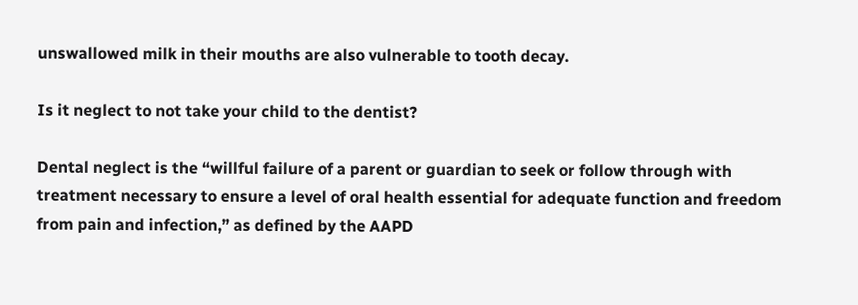unswallowed milk in their mouths are also vulnerable to tooth decay.

Is it neglect to not take your child to the dentist?

Dental neglect is the “willful failure of a parent or guardian to seek or follow through with treatment necessary to ensure a level of oral health essential for adequate function and freedom from pain and infection,” as defined by the AAPD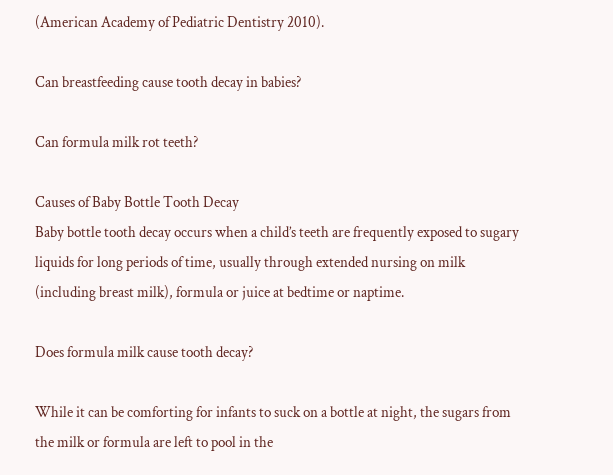(American Academy of Pediatric Dentistry 2010).

Can breastfeeding cause tooth decay in babies?

Can formula milk rot teeth?

Causes of Baby Bottle Tooth Decay
Baby bottle tooth decay occurs when a child’s teeth are frequently exposed to sugary liquids for long periods of time, usually through extended nursing on milk (including breast milk), formula or juice at bedtime or naptime.

Does formula milk cause tooth decay?

While it can be comforting for infants to suck on a bottle at night, the sugars from the milk or formula are left to pool in the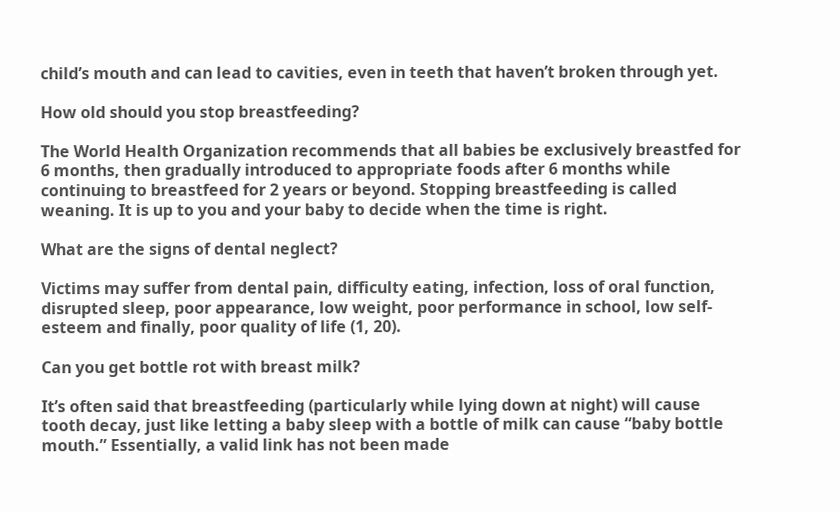child’s mouth and can lead to cavities, even in teeth that haven’t broken through yet.

How old should you stop breastfeeding?

The World Health Organization recommends that all babies be exclusively breastfed for 6 months, then gradually introduced to appropriate foods after 6 months while continuing to breastfeed for 2 years or beyond. Stopping breastfeeding is called weaning. It is up to you and your baby to decide when the time is right.

What are the signs of dental neglect?

Victims may suffer from dental pain, difficulty eating, infection, loss of oral function, disrupted sleep, poor appearance, low weight, poor performance in school, low self-esteem and finally, poor quality of life (1, 20).

Can you get bottle rot with breast milk?

It’s often said that breastfeeding (particularly while lying down at night) will cause tooth decay, just like letting a baby sleep with a bottle of milk can cause “baby bottle mouth.” Essentially, a valid link has not been made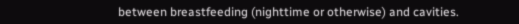between breastfeeding (nighttime or otherwise) and cavities.